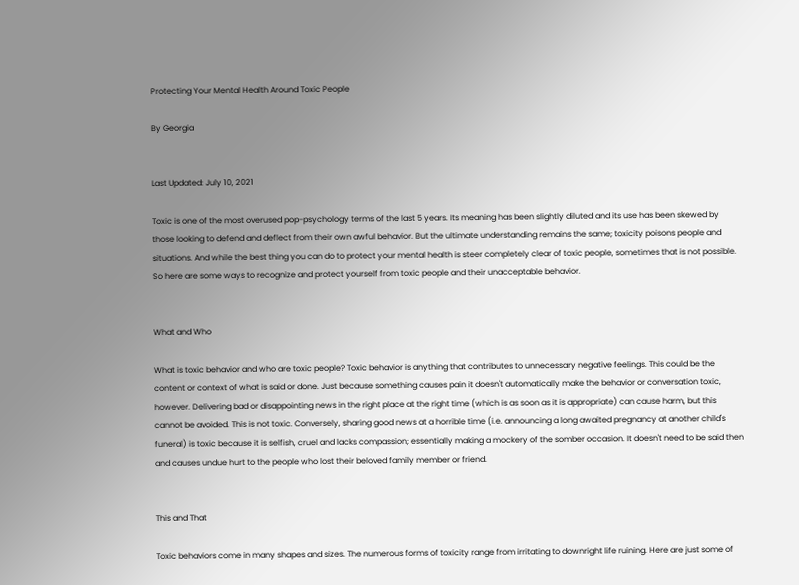Protecting Your Mental Health Around Toxic People

By Georgia


Last Updated: July 10, 2021

Toxic is one of the most overused pop-psychology terms of the last 5 years. Its meaning has been slightly diluted and its use has been skewed by those looking to defend and deflect from their own awful behavior. But the ultimate understanding remains the same; toxicity poisons people and situations. And while the best thing you can do to protect your mental health is steer completely clear of toxic people, sometimes that is not possible. So here are some ways to recognize and protect yourself from toxic people and their unacceptable behavior.


What and Who

What is toxic behavior and who are toxic people? Toxic behavior is anything that contributes to unnecessary negative feelings. This could be the content or context of what is said or done. Just because something causes pain it doesn't automatically make the behavior or conversation toxic, however. Delivering bad or disappointing news in the right place at the right time (which is as soon as it is appropriate) can cause harm, but this cannot be avoided. This is not toxic. Conversely, sharing good news at a horrible time (i.e. announcing a long awaited pregnancy at another child's funeral) is toxic because it is selfish, cruel and lacks compassion; essentially making a mockery of the somber occasion. It doesn't need to be said then and causes undue hurt to the people who lost their beloved family member or friend.


This and That

Toxic behaviors come in many shapes and sizes. The numerous forms of toxicity range from irritating to downright life ruining. Here are just some of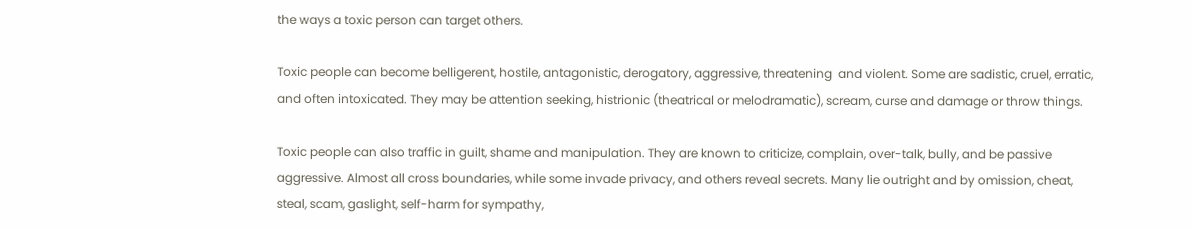the ways a toxic person can target others.

Toxic people can become belligerent, hostile, antagonistic, derogatory, aggressive, threatening  and violent. Some are sadistic, cruel, erratic, and often intoxicated. They may be attention seeking, histrionic (theatrical or melodramatic), scream, curse and damage or throw things.

Toxic people can also traffic in guilt, shame and manipulation. They are known to criticize, complain, over-talk, bully, and be passive aggressive. Almost all cross boundaries, while some invade privacy, and others reveal secrets. Many lie outright and by omission, cheat, steal, scam, gaslight, self-harm for sympathy,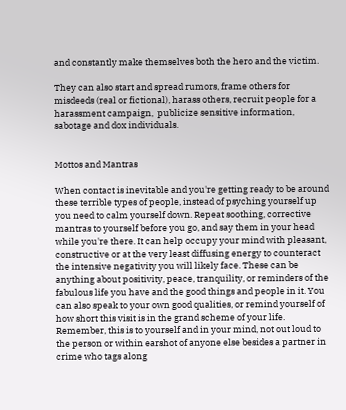and constantly make themselves both the hero and the victim.

They can also start and spread rumors, frame others for misdeeds (real or fictional), harass others, recruit people for a harassment campaign,  publicize sensitive information, sabotage and dox individuals.


Mottos and Mantras

When contact is inevitable and you're getting ready to be around these terrible types of people, instead of psyching yourself up you need to calm yourself down. Repeat soothing, corrective mantras to yourself before you go, and say them in your head while you're there. It can help occupy your mind with pleasant, constructive or at the very least diffusing energy to counteract the intensive negativity you will likely face. These can be anything about positivity, peace, tranquility, or reminders of the fabulous life you have and the good things and people in it. You can also speak to your own good qualities, or remind yourself of how short this visit is in the grand scheme of your life. Remember, this is to yourself and in your mind, not out loud to the person or within earshot of anyone else besides a partner in crime who tags along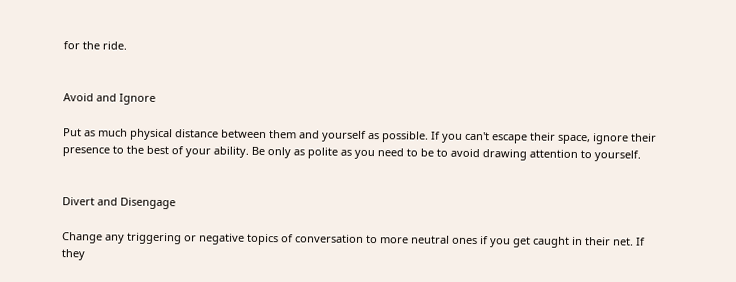for the ride.


Avoid and Ignore

Put as much physical distance between them and yourself as possible. If you can't escape their space, ignore their presence to the best of your ability. Be only as polite as you need to be to avoid drawing attention to yourself.


Divert and Disengage

Change any triggering or negative topics of conversation to more neutral ones if you get caught in their net. If they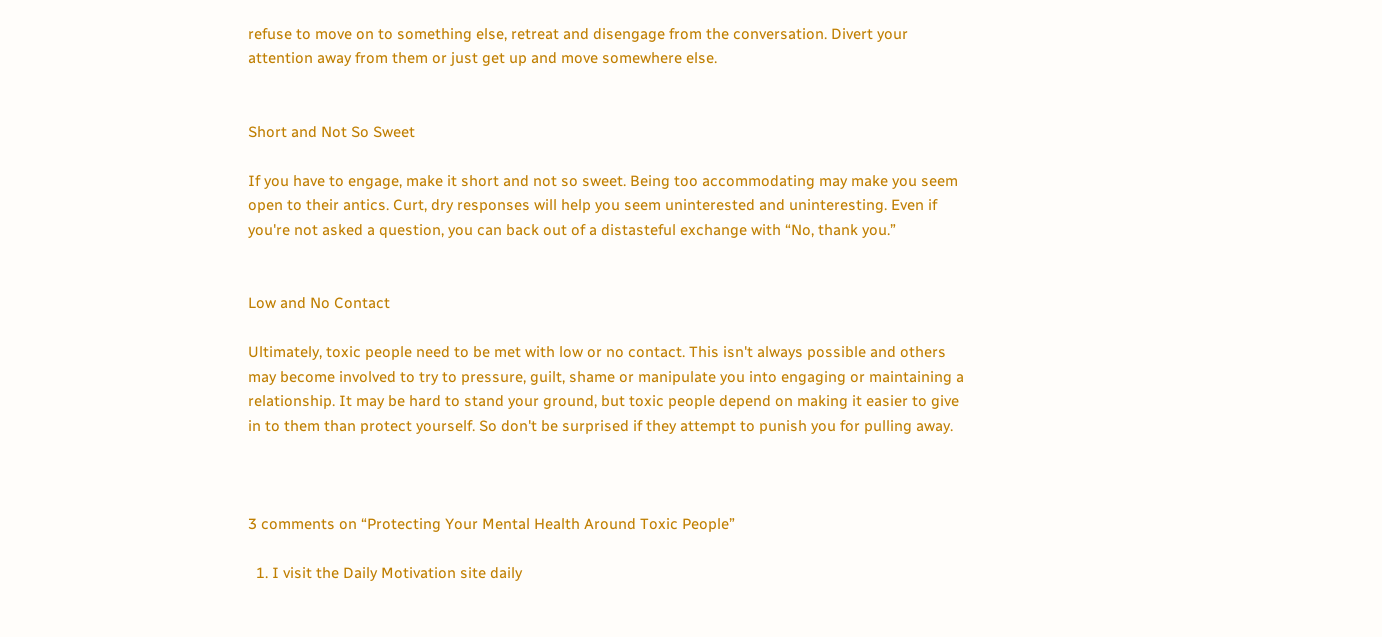refuse to move on to something else, retreat and disengage from the conversation. Divert your attention away from them or just get up and move somewhere else.


Short and Not So Sweet

If you have to engage, make it short and not so sweet. Being too accommodating may make you seem open to their antics. Curt, dry responses will help you seem uninterested and uninteresting. Even if you're not asked a question, you can back out of a distasteful exchange with “No, thank you.”


Low and No Contact

Ultimately, toxic people need to be met with low or no contact. This isn't always possible and others may become involved to try to pressure, guilt, shame or manipulate you into engaging or maintaining a relationship. It may be hard to stand your ground, but toxic people depend on making it easier to give in to them than protect yourself. So don't be surprised if they attempt to punish you for pulling away.



3 comments on “Protecting Your Mental Health Around Toxic People”

  1. I visit the Daily Motivation site daily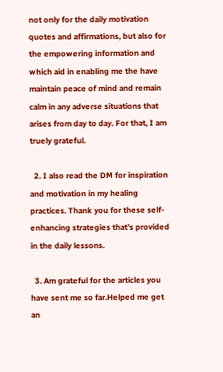not only for the daily motivation quotes and affirmations, but also for the empowering information and which aid in enabling me the have maintain peace of mind and remain calm in any adverse situations that arises from day to day. For that, I am truely grateful.

  2. I also read the DM for inspiration and motivation in my healing practices. Thank you for these self- enhancing strategies that’s provided in the daily lessons.

  3. Am grateful for the articles you have sent me so far.Helped me get an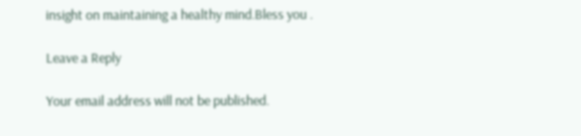insight on maintaining a healthy mind.Bless you .

Leave a Reply

Your email address will not be published.